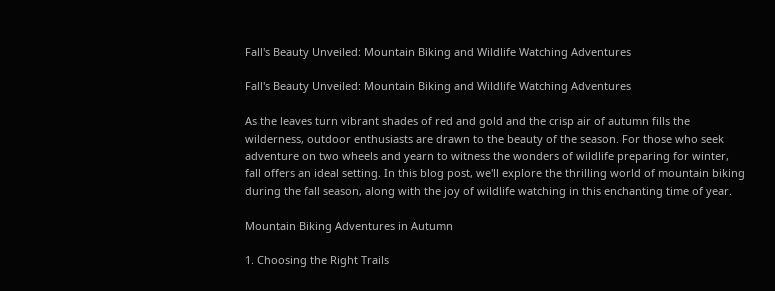Fall's Beauty Unveiled: Mountain Biking and Wildlife Watching Adventures

Fall's Beauty Unveiled: Mountain Biking and Wildlife Watching Adventures

As the leaves turn vibrant shades of red and gold and the crisp air of autumn fills the wilderness, outdoor enthusiasts are drawn to the beauty of the season. For those who seek adventure on two wheels and yearn to witness the wonders of wildlife preparing for winter, fall offers an ideal setting. In this blog post, we'll explore the thrilling world of mountain biking during the fall season, along with the joy of wildlife watching in this enchanting time of year.

Mountain Biking Adventures in Autumn

1. Choosing the Right Trails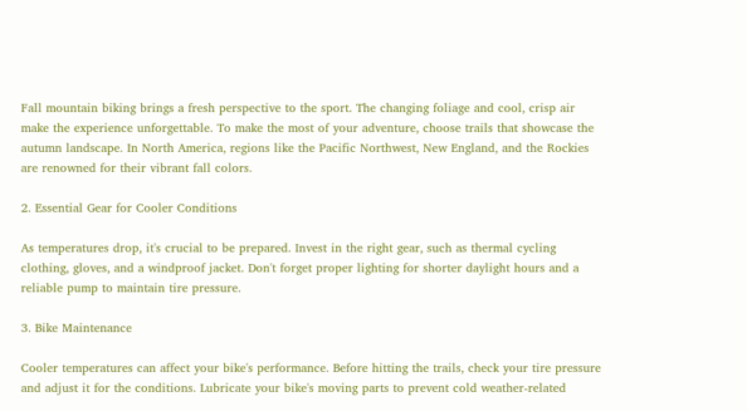Fall mountain biking brings a fresh perspective to the sport. The changing foliage and cool, crisp air make the experience unforgettable. To make the most of your adventure, choose trails that showcase the autumn landscape. In North America, regions like the Pacific Northwest, New England, and the Rockies are renowned for their vibrant fall colors.

2. Essential Gear for Cooler Conditions

As temperatures drop, it's crucial to be prepared. Invest in the right gear, such as thermal cycling clothing, gloves, and a windproof jacket. Don't forget proper lighting for shorter daylight hours and a reliable pump to maintain tire pressure.

3. Bike Maintenance

Cooler temperatures can affect your bike's performance. Before hitting the trails, check your tire pressure and adjust it for the conditions. Lubricate your bike's moving parts to prevent cold weather-related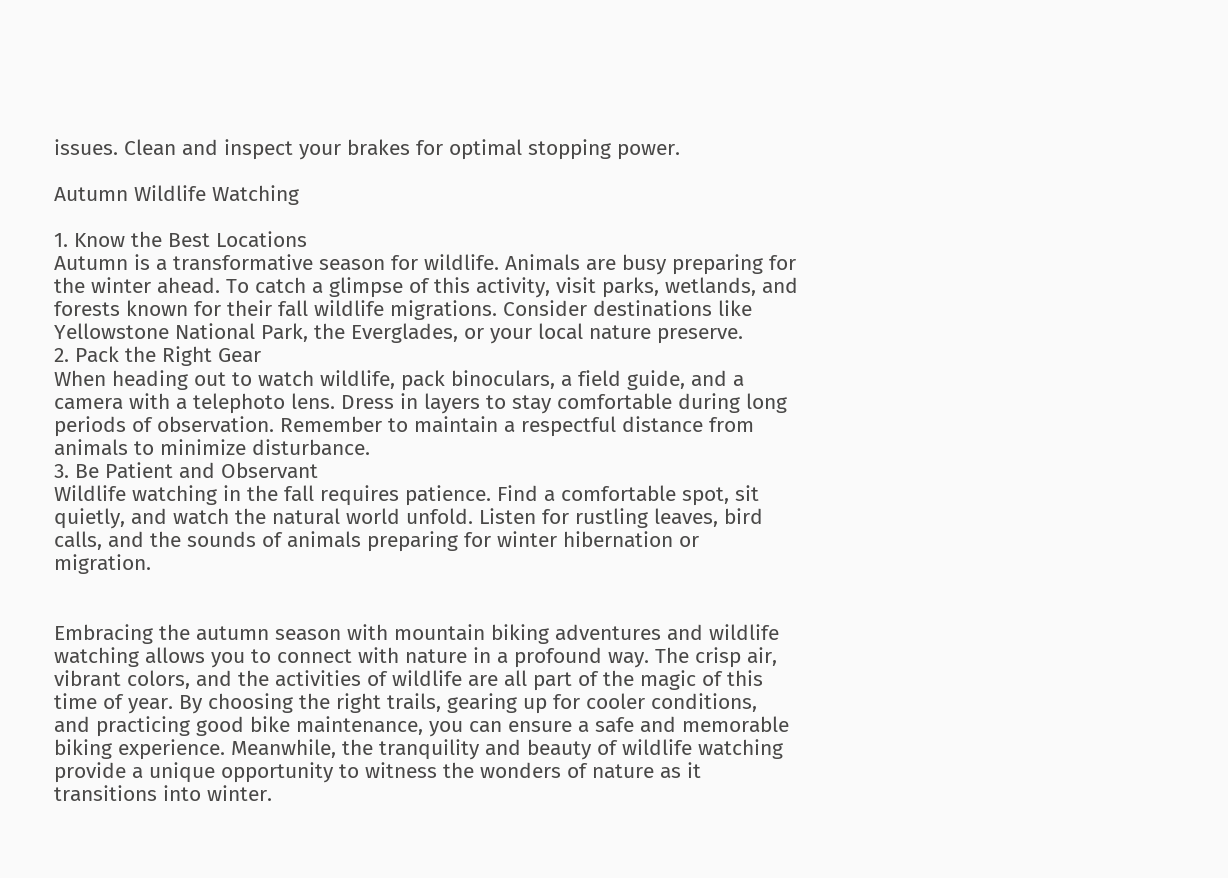issues. Clean and inspect your brakes for optimal stopping power.

Autumn Wildlife Watching

1. Know the Best Locations
Autumn is a transformative season for wildlife. Animals are busy preparing for the winter ahead. To catch a glimpse of this activity, visit parks, wetlands, and forests known for their fall wildlife migrations. Consider destinations like Yellowstone National Park, the Everglades, or your local nature preserve.
2. Pack the Right Gear
When heading out to watch wildlife, pack binoculars, a field guide, and a camera with a telephoto lens. Dress in layers to stay comfortable during long periods of observation. Remember to maintain a respectful distance from animals to minimize disturbance.
3. Be Patient and Observant
Wildlife watching in the fall requires patience. Find a comfortable spot, sit quietly, and watch the natural world unfold. Listen for rustling leaves, bird calls, and the sounds of animals preparing for winter hibernation or migration.


Embracing the autumn season with mountain biking adventures and wildlife watching allows you to connect with nature in a profound way. The crisp air, vibrant colors, and the activities of wildlife are all part of the magic of this time of year. By choosing the right trails, gearing up for cooler conditions, and practicing good bike maintenance, you can ensure a safe and memorable biking experience. Meanwhile, the tranquility and beauty of wildlife watching provide a unique opportunity to witness the wonders of nature as it transitions into winter.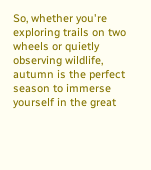So, whether you're exploring trails on two wheels or quietly observing wildlife, autumn is the perfect season to immerse yourself in the great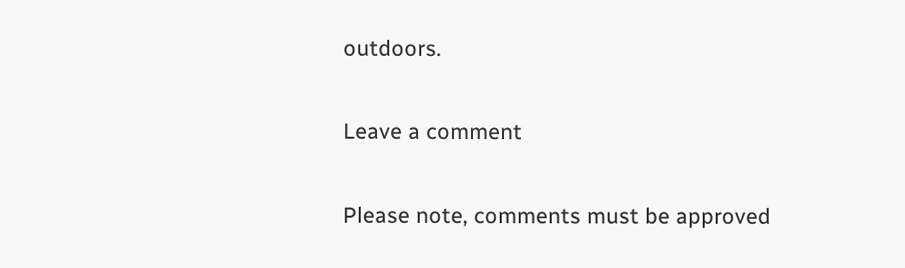outdoors.

Leave a comment

Please note, comments must be approved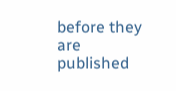before they are published